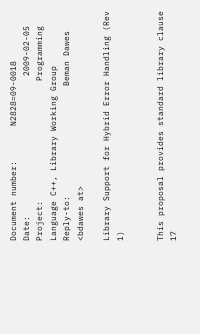Document number:       N2828=09-0018
Date:                            2009-02-05
Project:                        Programming Language C++, Library Working Group
Reply-to:                      Beman Dawes <bdawes at>

Library Support for Hybrid Error Handling (Rev 1)


This proposal provides standard library clause 17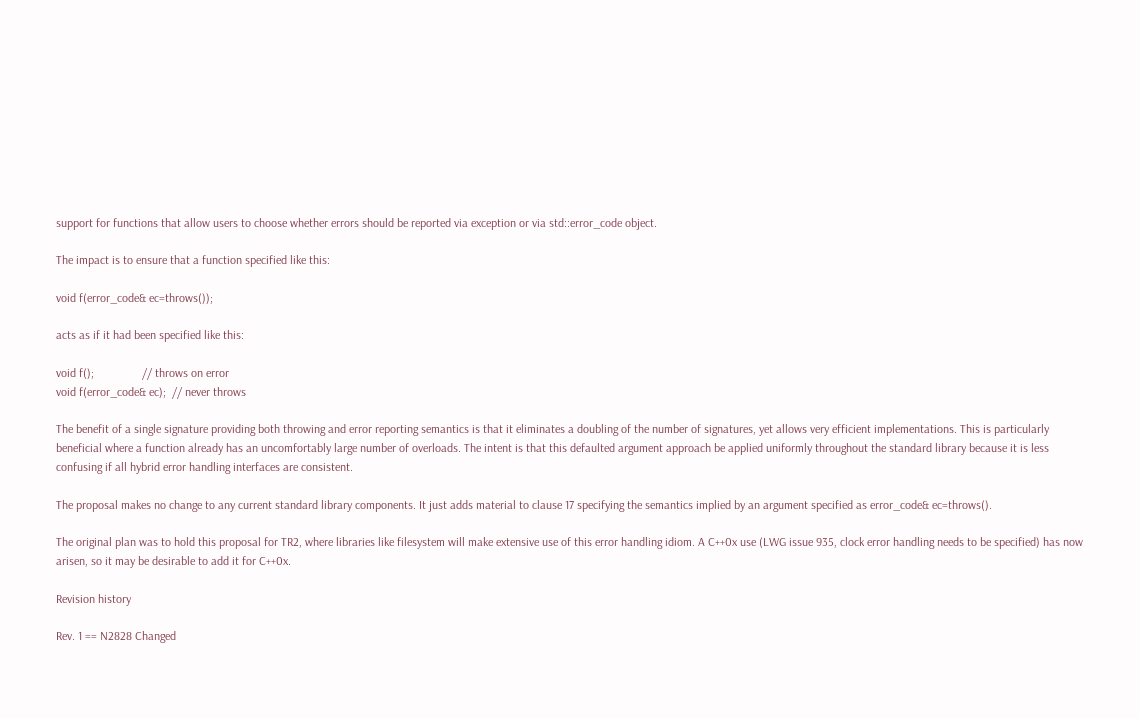support for functions that allow users to choose whether errors should be reported via exception or via std::error_code object.

The impact is to ensure that a function specified like this:

void f(error_code& ec=throws());

acts as if it had been specified like this:

void f();                // throws on error
void f(error_code& ec);  // never throws

The benefit of a single signature providing both throwing and error reporting semantics is that it eliminates a doubling of the number of signatures, yet allows very efficient implementations. This is particularly beneficial where a function already has an uncomfortably large number of overloads. The intent is that this defaulted argument approach be applied uniformly throughout the standard library because it is less confusing if all hybrid error handling interfaces are consistent.

The proposal makes no change to any current standard library components. It just adds material to clause 17 specifying the semantics implied by an argument specified as error_code& ec=throws().

The original plan was to hold this proposal for TR2, where libraries like filesystem will make extensive use of this error handling idiom. A C++0x use (LWG issue 935, clock error handling needs to be specified) has now arisen, so it may be desirable to add it for C++0x.

Revision history

Rev. 1 == N2828 Changed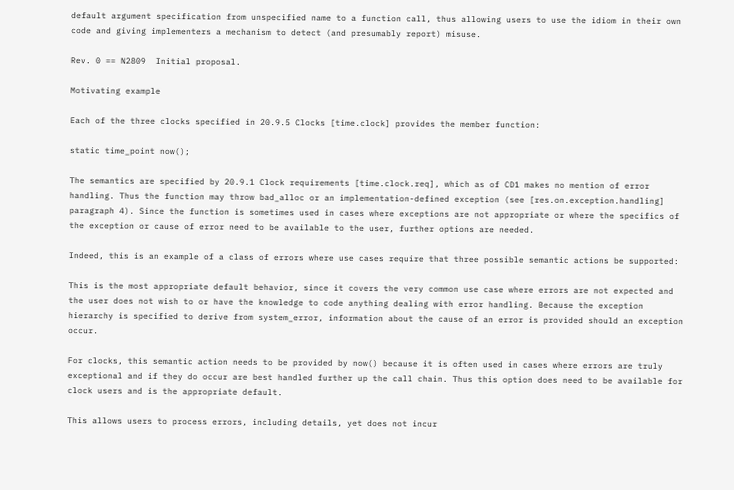default argument specification from unspecified name to a function call, thus allowing users to use the idiom in their own code and giving implementers a mechanism to detect (and presumably report) misuse.

Rev. 0 == N2809  Initial proposal.

Motivating example

Each of the three clocks specified in 20.9.5 Clocks [time.clock] provides the member function:

static time_point now();

The semantics are specified by 20.9.1 Clock requirements [time.clock.req], which as of CD1 makes no mention of error handling. Thus the function may throw bad_alloc or an implementation-defined exception (see [res.on.exception.handling] paragraph 4). Since the function is sometimes used in cases where exceptions are not appropriate or where the specifics of the exception or cause of error need to be available to the user, further options are needed.

Indeed, this is an example of a class of errors where use cases require that three possible semantic actions be supported:

This is the most appropriate default behavior, since it covers the very common use case where errors are not expected and the user does not wish to or have the knowledge to code anything dealing with error handling. Because the exception hierarchy is specified to derive from system_error, information about the cause of an error is provided should an exception occur.

For clocks, this semantic action needs to be provided by now() because it is often used in cases where errors are truly exceptional and if they do occur are best handled further up the call chain. Thus this option does need to be available for clock users and is the appropriate default.

This allows users to process errors, including details, yet does not incur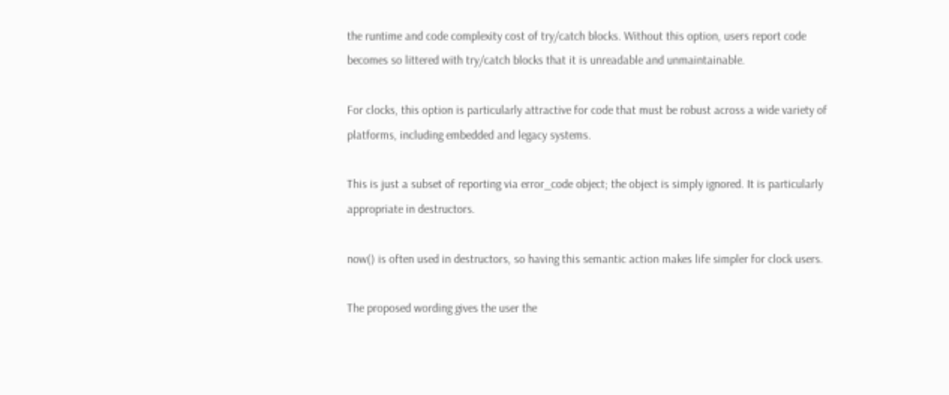the runtime and code complexity cost of try/catch blocks. Without this option, users report code becomes so littered with try/catch blocks that it is unreadable and unmaintainable.

For clocks, this option is particularly attractive for code that must be robust across a wide variety of platforms, including embedded and legacy systems.

This is just a subset of reporting via error_code object; the object is simply ignored. It is particularly appropriate in destructors.

now() is often used in destructors, so having this semantic action makes life simpler for clock users.

The proposed wording gives the user the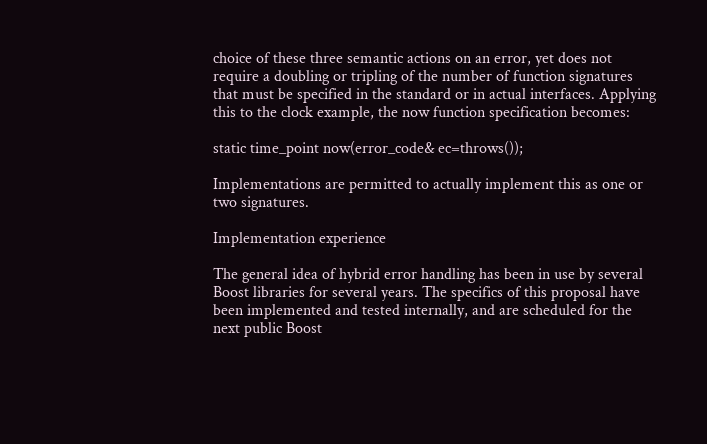choice of these three semantic actions on an error, yet does not require a doubling or tripling of the number of function signatures that must be specified in the standard or in actual interfaces. Applying this to the clock example, the now function specification becomes:

static time_point now(error_code& ec=throws());

Implementations are permitted to actually implement this as one or two signatures.

Implementation experience

The general idea of hybrid error handling has been in use by several Boost libraries for several years. The specifics of this proposal have been implemented and tested internally, and are scheduled for the next public Boost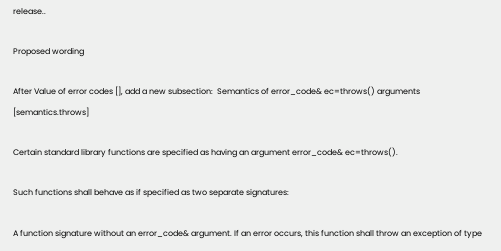release..

Proposed wording

After Value of error codes [], add a new subsection:  Semantics of error_code& ec=throws() arguments  [semantics.throws]

Certain standard library functions are specified as having an argument error_code& ec=throws().

Such functions shall behave as if specified as two separate signatures:

A function signature without an error_code& argument. If an error occurs, this function shall throw an exception of type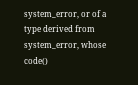system_error, or of a type derived from system_error, whose code()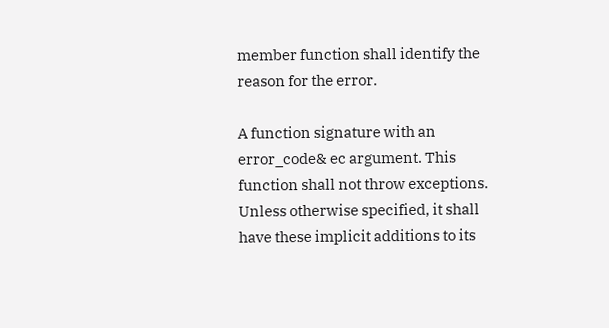member function shall identify the reason for the error.

A function signature with an error_code& ec argument. This function shall not throw exceptions. Unless otherwise specified, it shall have these implicit additions to its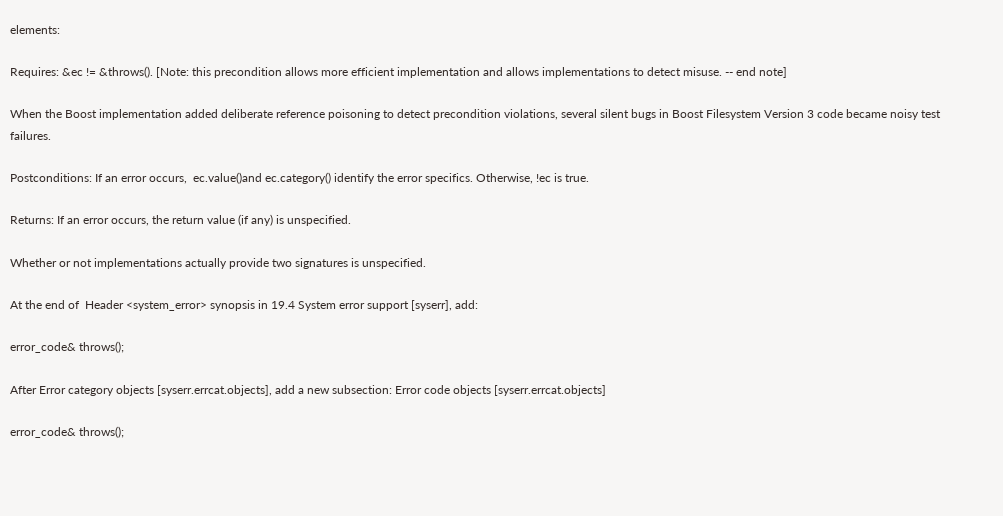elements:

Requires: &ec != &throws(). [Note: this precondition allows more efficient implementation and allows implementations to detect misuse. -- end note]

When the Boost implementation added deliberate reference poisoning to detect precondition violations, several silent bugs in Boost Filesystem Version 3 code became noisy test failures.

Postconditions: If an error occurs,  ec.value()and ec.category() identify the error specifics. Otherwise, !ec is true.

Returns: If an error occurs, the return value (if any) is unspecified.

Whether or not implementations actually provide two signatures is unspecified.

At the end of  Header <system_error> synopsis in 19.4 System error support [syserr], add:

error_code& throws();

After Error category objects [syserr.errcat.objects], add a new subsection: Error code objects [syserr.errcat.objects]

error_code& throws();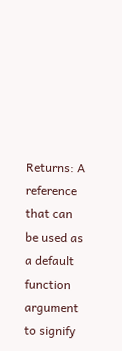Returns: A reference that can be used as a default function argument to signify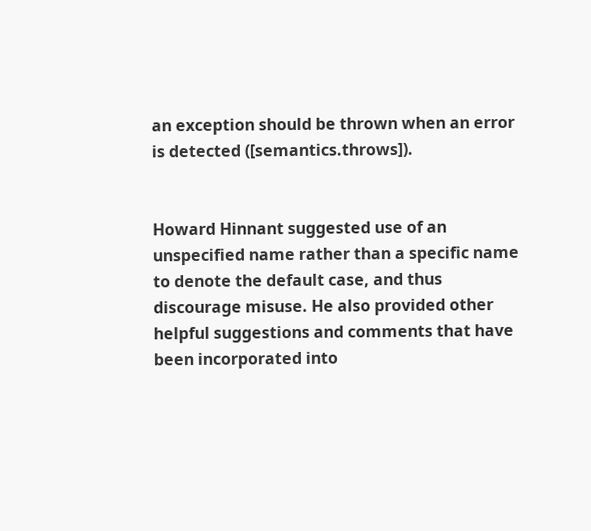an exception should be thrown when an error is detected ([semantics.throws]).


Howard Hinnant suggested use of an unspecified name rather than a specific name to denote the default case, and thus discourage misuse. He also provided other helpful suggestions and comments that have been incorporated into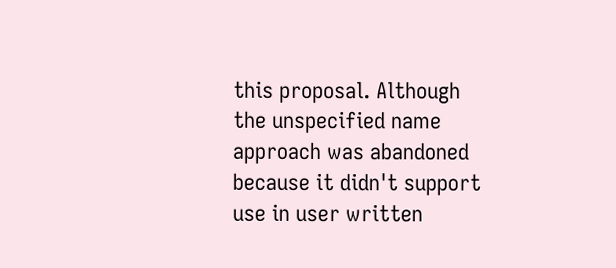this proposal. Although the unspecified name approach was abandoned because it didn't support use in user written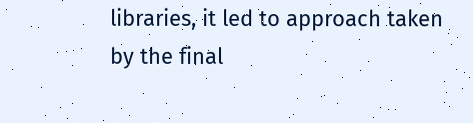libraries, it led to approach taken by the final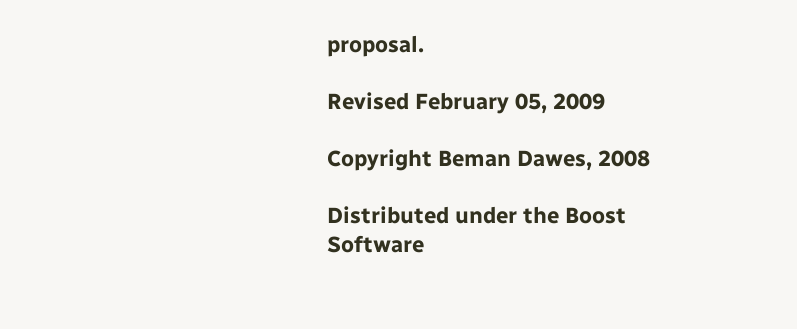proposal.

Revised February 05, 2009

Copyright Beman Dawes, 2008

Distributed under the Boost Software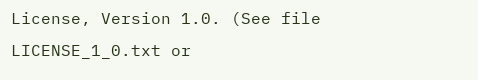License, Version 1.0. (See file LICENSE_1_0.txt or